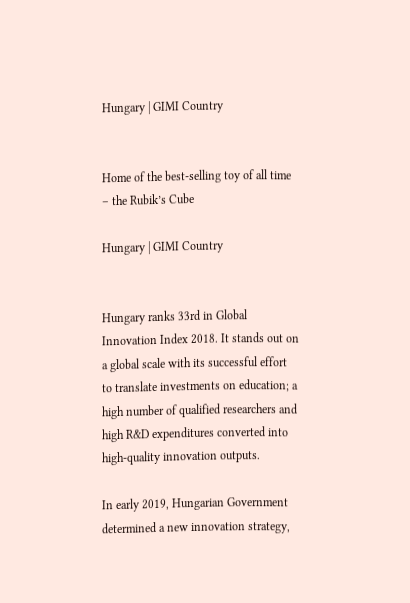Hungary | GIMI Country


Home of the best-selling toy of all time – the Rubik’s Cube

Hungary | GIMI Country


Hungary ranks 33rd in Global Innovation Index 2018. It stands out on a global scale with its successful effort to translate investments on education; a high number of qualified researchers and high R&D expenditures converted into high-quality innovation outputs.

In early 2019, Hungarian Government determined a new innovation strategy,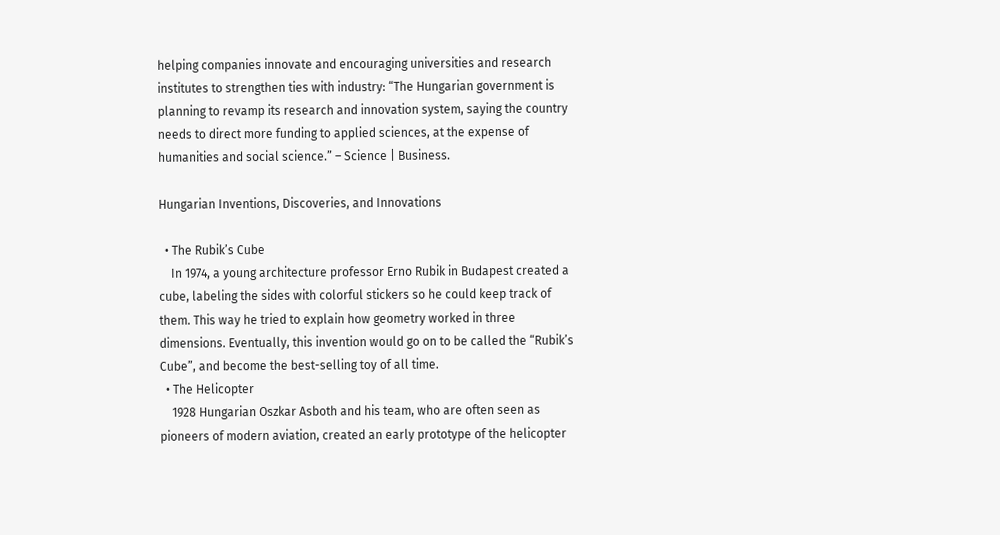helping companies innovate and encouraging universities and research institutes to strengthen ties with industry: “The Hungarian government is planning to revamp its research and innovation system, saying the country needs to direct more funding to applied sciences, at the expense of humanities and social science.” – Science | Business.

Hungarian Inventions, Discoveries, and Innovations

  • The Rubik’s Cube
    In 1974, a young architecture professor Erno Rubik in Budapest created a cube, labeling the sides with colorful stickers so he could keep track of them. This way he tried to explain how geometry worked in three dimensions. Eventually, this invention would go on to be called the “Rubik’s Cube”, and become the best-selling toy of all time.
  • The Helicopter
    1928 Hungarian Oszkar Asboth and his team, who are often seen as pioneers of modern aviation, created an early prototype of the helicopter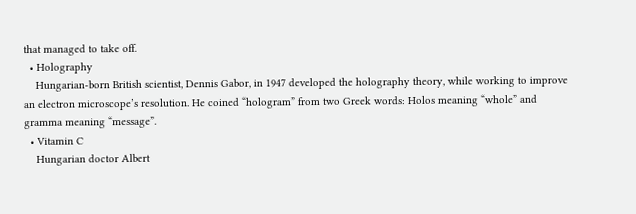that managed to take off.
  • Holography
    Hungarian-born British scientist, Dennis Gabor, in 1947 developed the holography theory, while working to improve an electron microscope’s resolution. He coined “hologram” from two Greek words: Holos meaning “whole” and gramma meaning “message”.
  • Vitamin C
    Hungarian doctor Albert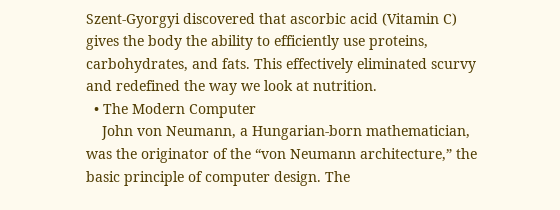Szent-Gyorgyi discovered that ascorbic acid (Vitamin C) gives the body the ability to efficiently use proteins, carbohydrates, and fats. This effectively eliminated scurvy and redefined the way we look at nutrition.
  • The Modern Computer
    John von Neumann, a Hungarian-born mathematician, was the originator of the “von Neumann architecture,” the basic principle of computer design. The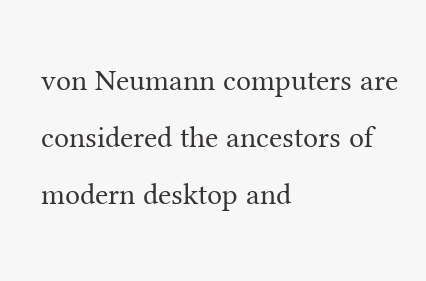von Neumann computers are considered the ancestors of modern desktop and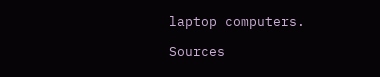laptop computers.

Sources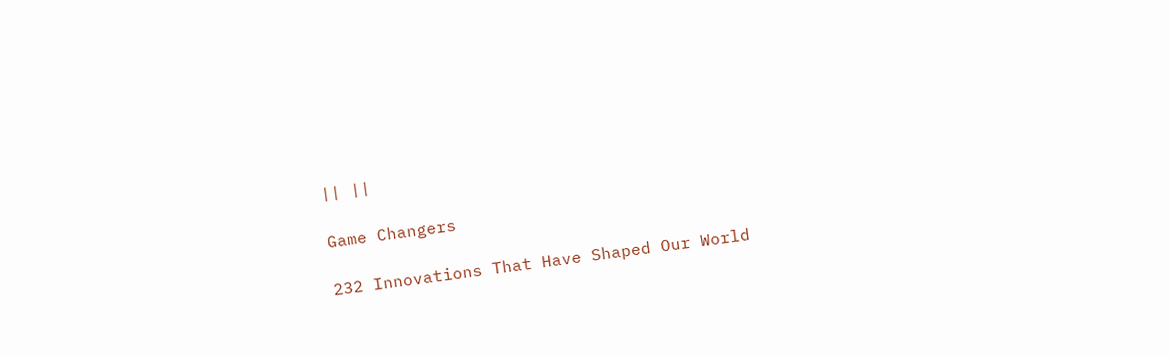|| ||

Game Changers

232 Innovations That Have Shaped Our World